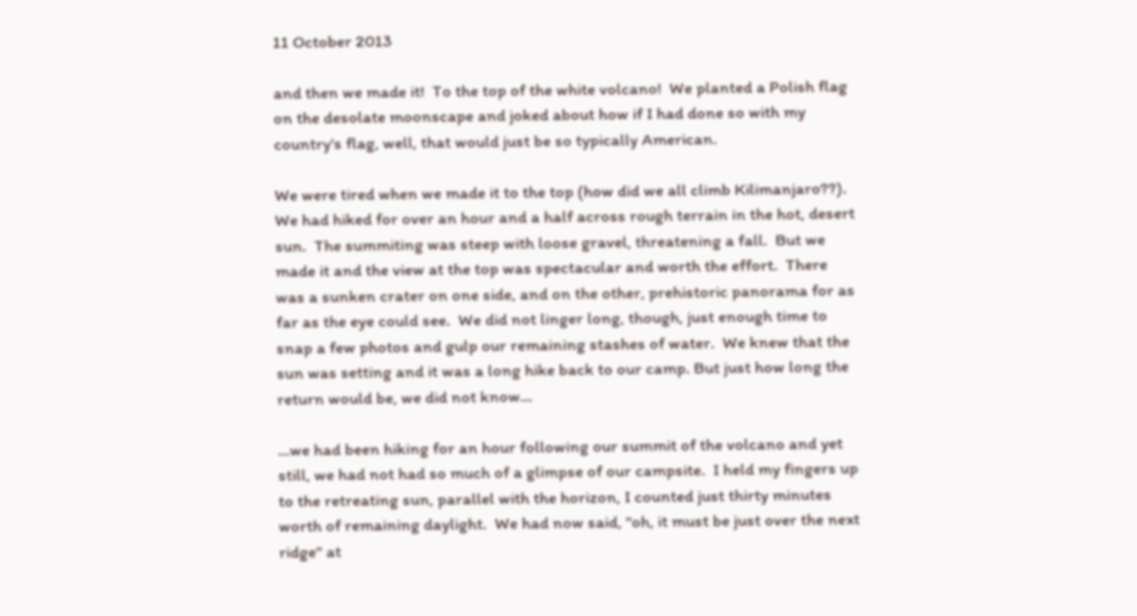11 October 2013

and then we made it!  To the top of the white volcano!  We planted a Polish flag on the desolate moonscape and joked about how if I had done so with my country's flag, well, that would just be so typically American.

We were tired when we made it to the top (how did we all climb Kilimanjaro??).  We had hiked for over an hour and a half across rough terrain in the hot, desert sun.  The summiting was steep with loose gravel, threatening a fall.  But we made it and the view at the top was spectacular and worth the effort.  There was a sunken crater on one side, and on the other, prehistoric panorama for as far as the eye could see.  We did not linger long, though, just enough time to snap a few photos and gulp our remaining stashes of water.  We knew that the sun was setting and it was a long hike back to our camp. But just how long the return would be, we did not know...

...we had been hiking for an hour following our summit of the volcano and yet still, we had not had so much of a glimpse of our campsite.  I held my fingers up to the retreating sun, parallel with the horizon, I counted just thirty minutes worth of remaining daylight.  We had now said, "oh, it must be just over the next ridge" at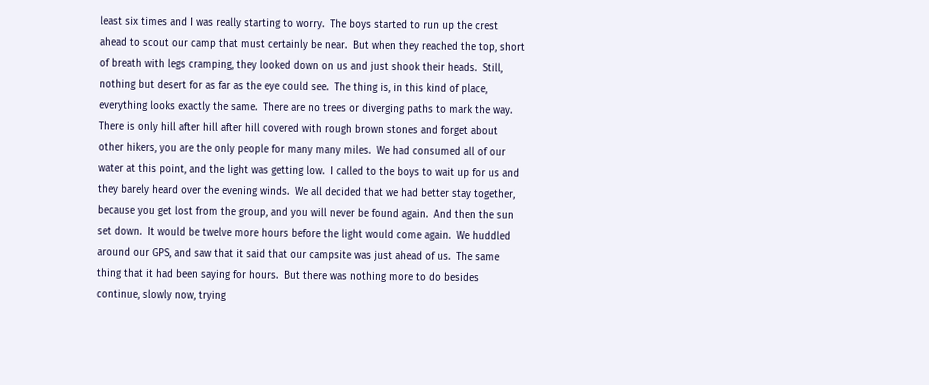least six times and I was really starting to worry.  The boys started to run up the crest ahead to scout our camp that must certainly be near.  But when they reached the top, short of breath with legs cramping, they looked down on us and just shook their heads.  Still, nothing but desert for as far as the eye could see.  The thing is, in this kind of place, everything looks exactly the same.  There are no trees or diverging paths to mark the way.  There is only hill after hill after hill covered with rough brown stones and forget about other hikers, you are the only people for many many miles.  We had consumed all of our water at this point, and the light was getting low.  I called to the boys to wait up for us and they barely heard over the evening winds.  We all decided that we had better stay together, because you get lost from the group, and you will never be found again.  And then the sun set down.  It would be twelve more hours before the light would come again.  We huddled around our GPS, and saw that it said that our campsite was just ahead of us.  The same thing that it had been saying for hours.  But there was nothing more to do besides continue, slowly now, trying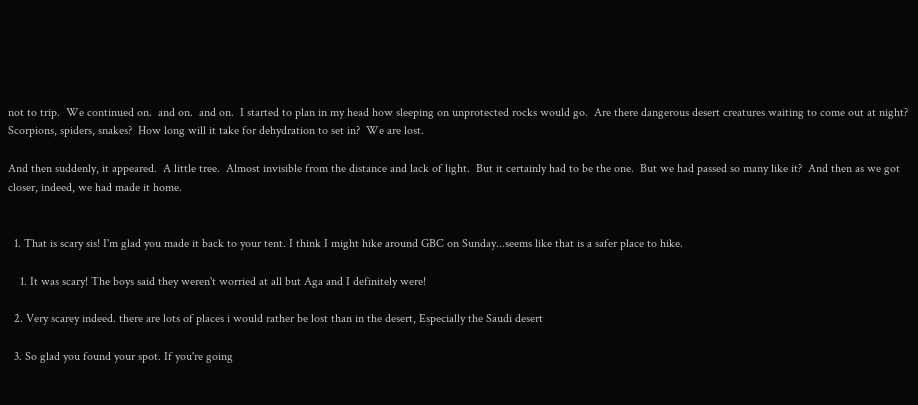not to trip.  We continued on.  and on.  and on.  I started to plan in my head how sleeping on unprotected rocks would go.  Are there dangerous desert creatures waiting to come out at night?  Scorpions, spiders, snakes?  How long will it take for dehydration to set in?  We are lost.

And then suddenly, it appeared.  A little tree.  Almost invisible from the distance and lack of light.  But it certainly had to be the one.  But we had passed so many like it?  And then as we got closer, indeed, we had made it home.


  1. That is scary sis! I'm glad you made it back to your tent. I think I might hike around GBC on Sunday...seems like that is a safer place to hike.

    1. It was scary! The boys said they weren't worried at all but Aga and I definitely were!

  2. Very scarey indeed. there are lots of places i would rather be lost than in the desert, Especially the Saudi desert

  3. So glad you found your spot. If you're going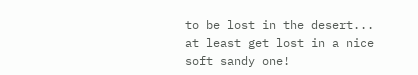to be lost in the desert... at least get lost in a nice soft sandy one!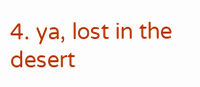4. ya, lost in the desert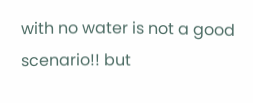with no water is not a good scenario!! but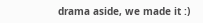drama aside, we made it :)